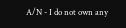A/N - I do not own any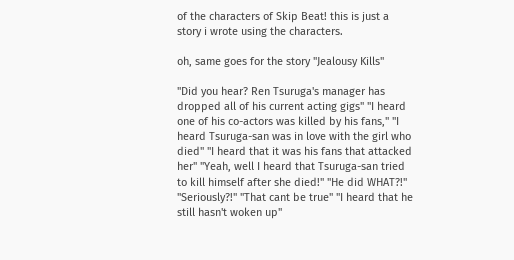of the characters of Skip Beat! this is just a story i wrote using the characters.

oh, same goes for the story "Jealousy Kills"

"Did you hear? Ren Tsuruga's manager has dropped all of his current acting gigs" "I heard one of his co-actors was killed by his fans," "I heard Tsuruga-san was in love with the girl who died" "I heard that it was his fans that attacked her" "Yeah, well I heard that Tsuruga-san tried to kill himself after she died!" "He did WHAT?!" "Seriously?!" "That cant be true" "I heard that he still hasn't woken up"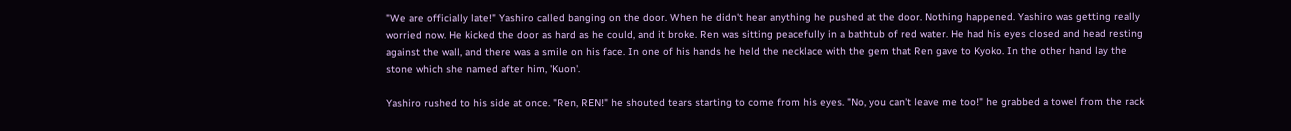"We are officially late!" Yashiro called banging on the door. When he didn't hear anything he pushed at the door. Nothing happened. Yashiro was getting really worried now. He kicked the door as hard as he could, and it broke. Ren was sitting peacefully in a bathtub of red water. He had his eyes closed and head resting against the wall, and there was a smile on his face. In one of his hands he held the necklace with the gem that Ren gave to Kyoko. In the other hand lay the stone which she named after him, 'Kuon'.

Yashiro rushed to his side at once. "Ren, REN!" he shouted tears starting to come from his eyes. "No, you can't leave me too!" he grabbed a towel from the rack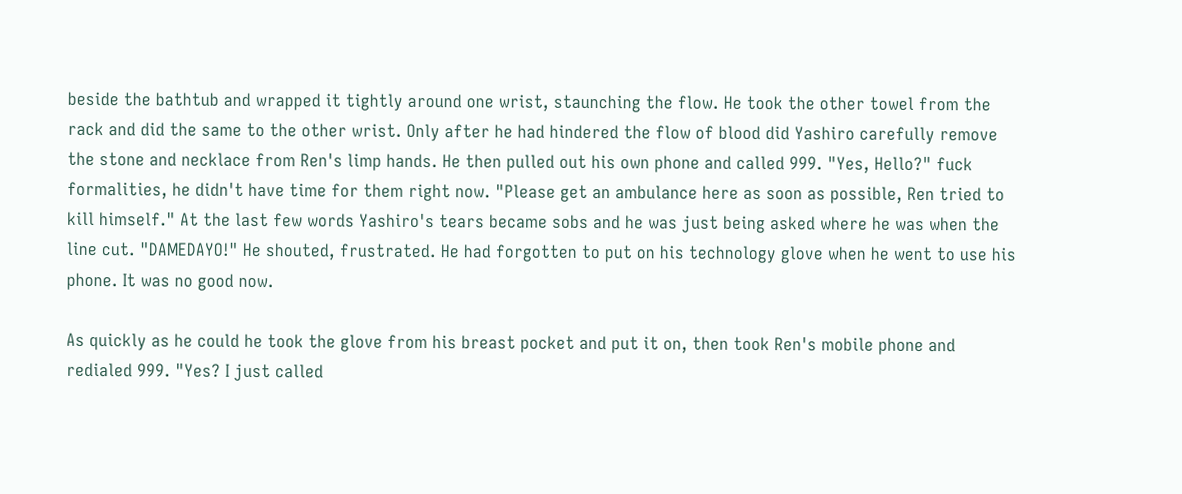beside the bathtub and wrapped it tightly around one wrist, staunching the flow. He took the other towel from the rack and did the same to the other wrist. Only after he had hindered the flow of blood did Yashiro carefully remove the stone and necklace from Ren's limp hands. He then pulled out his own phone and called 999. "Yes, Hello?" fuck formalities, he didn't have time for them right now. "Please get an ambulance here as soon as possible, Ren tried to kill himself." At the last few words Yashiro's tears became sobs and he was just being asked where he was when the line cut. "DAMEDAYO!" He shouted, frustrated. He had forgotten to put on his technology glove when he went to use his phone. It was no good now.

As quickly as he could he took the glove from his breast pocket and put it on, then took Ren's mobile phone and redialed 999. "Yes? I just called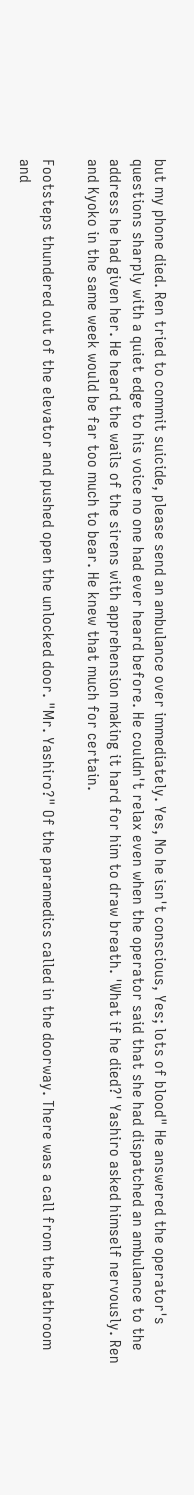but my phone died. Ren tried to commit suicide, please send an ambulance over immediately. Yes, No he isn't conscious, Yes; lots of blood" He answered the operator's questions sharply with a quiet edge to his voice no one had ever heard before. He couldn't relax even when the operator said that she had dispatched an ambulance to the address he had given her. He heard the wails of the sirens with apprehension making it hard for him to draw breath. 'What if he died?' Yashiro asked himself nervously. Ren and Kyoko in the same week would be far too much to bear. He knew that much for certain.

Footsteps thundered out of the elevator and pushed open the unlocked door. "Mr. Yashiro?" Of the paramedics called in the doorway. There was a call from the bathroom and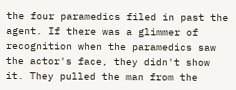the four paramedics filed in past the agent. If there was a glimmer of recognition when the paramedics saw the actor's face, they didn't show it. They pulled the man from the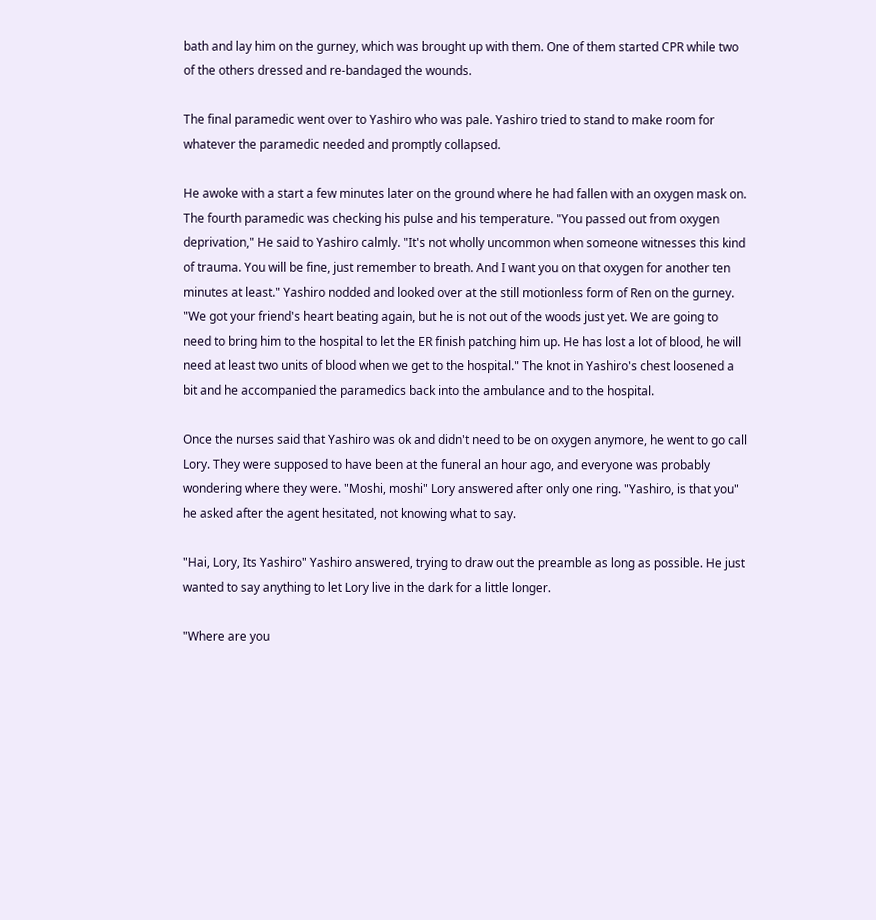bath and lay him on the gurney, which was brought up with them. One of them started CPR while two of the others dressed and re-bandaged the wounds.

The final paramedic went over to Yashiro who was pale. Yashiro tried to stand to make room for whatever the paramedic needed and promptly collapsed.

He awoke with a start a few minutes later on the ground where he had fallen with an oxygen mask on. The fourth paramedic was checking his pulse and his temperature. "You passed out from oxygen deprivation," He said to Yashiro calmly. "It's not wholly uncommon when someone witnesses this kind of trauma. You will be fine, just remember to breath. And I want you on that oxygen for another ten minutes at least." Yashiro nodded and looked over at the still motionless form of Ren on the gurney. "We got your friend's heart beating again, but he is not out of the woods just yet. We are going to need to bring him to the hospital to let the ER finish patching him up. He has lost a lot of blood, he will need at least two units of blood when we get to the hospital." The knot in Yashiro's chest loosened a bit and he accompanied the paramedics back into the ambulance and to the hospital.

Once the nurses said that Yashiro was ok and didn't need to be on oxygen anymore, he went to go call Lory. They were supposed to have been at the funeral an hour ago, and everyone was probably wondering where they were. "Moshi, moshi" Lory answered after only one ring. "Yashiro, is that you" he asked after the agent hesitated, not knowing what to say.

"Hai, Lory, Its Yashiro" Yashiro answered, trying to draw out the preamble as long as possible. He just wanted to say anything to let Lory live in the dark for a little longer.

"Where are you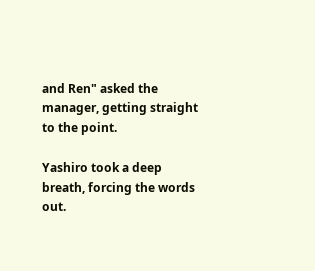and Ren" asked the manager, getting straight to the point.

Yashiro took a deep breath, forcing the words out.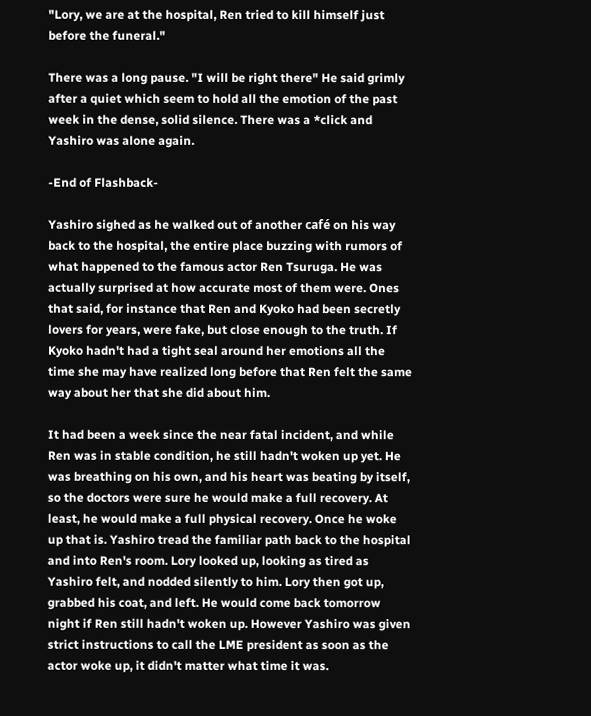"Lory, we are at the hospital, Ren tried to kill himself just before the funeral."

There was a long pause. "I will be right there" He said grimly after a quiet which seem to hold all the emotion of the past week in the dense, solid silence. There was a *click and Yashiro was alone again.

-End of Flashback-

Yashiro sighed as he walked out of another café on his way back to the hospital, the entire place buzzing with rumors of what happened to the famous actor Ren Tsuruga. He was actually surprised at how accurate most of them were. Ones that said, for instance that Ren and Kyoko had been secretly lovers for years, were fake, but close enough to the truth. If Kyoko hadn't had a tight seal around her emotions all the time she may have realized long before that Ren felt the same way about her that she did about him.

It had been a week since the near fatal incident, and while Ren was in stable condition, he still hadn't woken up yet. He was breathing on his own, and his heart was beating by itself, so the doctors were sure he would make a full recovery. At least, he would make a full physical recovery. Once he woke up that is. Yashiro tread the familiar path back to the hospital and into Ren's room. Lory looked up, looking as tired as Yashiro felt, and nodded silently to him. Lory then got up, grabbed his coat, and left. He would come back tomorrow night if Ren still hadn't woken up. However Yashiro was given strict instructions to call the LME president as soon as the actor woke up, it didn't matter what time it was.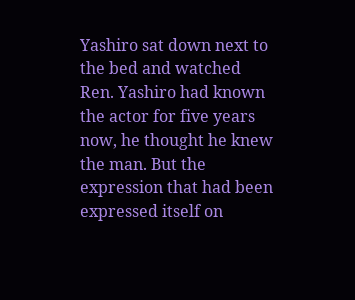Yashiro sat down next to the bed and watched Ren. Yashiro had known the actor for five years now, he thought he knew the man. But the expression that had been expressed itself on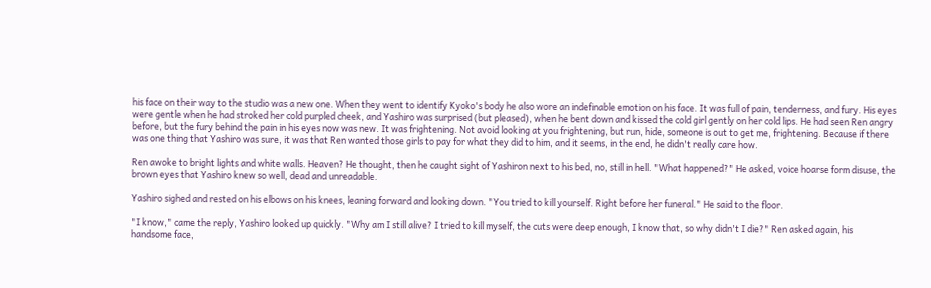his face on their way to the studio was a new one. When they went to identify Kyoko's body he also wore an indefinable emotion on his face. It was full of pain, tenderness, and fury. His eyes were gentle when he had stroked her cold purpled cheek, and Yashiro was surprised (but pleased), when he bent down and kissed the cold girl gently on her cold lips. He had seen Ren angry before, but the fury behind the pain in his eyes now was new. It was frightening. Not avoid looking at you frightening, but run, hide, someone is out to get me, frightening. Because if there was one thing that Yashiro was sure, it was that Ren wanted those girls to pay for what they did to him, and it seems, in the end, he didn't really care how.

Ren awoke to bright lights and white walls. Heaven? He thought, then he caught sight of Yashiron next to his bed, no, still in hell. "What happened?" He asked, voice hoarse form disuse, the brown eyes that Yashiro knew so well, dead and unreadable.

Yashiro sighed and rested on his elbows on his knees, leaning forward and looking down. "You tried to kill yourself. Right before her funeral." He said to the floor.

"I know," came the reply, Yashiro looked up quickly. "Why am I still alive? I tried to kill myself, the cuts were deep enough, I know that, so why didn't I die?" Ren asked again, his handsome face,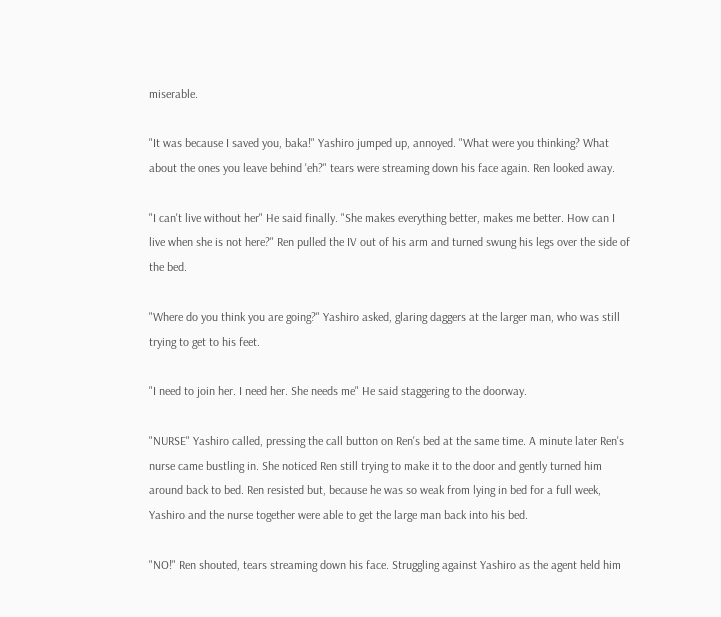miserable.

"It was because I saved you, baka!" Yashiro jumped up, annoyed. "What were you thinking? What about the ones you leave behind 'eh?" tears were streaming down his face again. Ren looked away.

"I can't live without her" He said finally. "She makes everything better, makes me better. How can I live when she is not here?" Ren pulled the IV out of his arm and turned swung his legs over the side of the bed.

"Where do you think you are going?" Yashiro asked, glaring daggers at the larger man, who was still trying to get to his feet.

"I need to join her. I need her. She needs me" He said staggering to the doorway.

"NURSE" Yashiro called, pressing the call button on Ren's bed at the same time. A minute later Ren's nurse came bustling in. She noticed Ren still trying to make it to the door and gently turned him around back to bed. Ren resisted but, because he was so weak from lying in bed for a full week, Yashiro and the nurse together were able to get the large man back into his bed.

"NO!" Ren shouted, tears streaming down his face. Struggling against Yashiro as the agent held him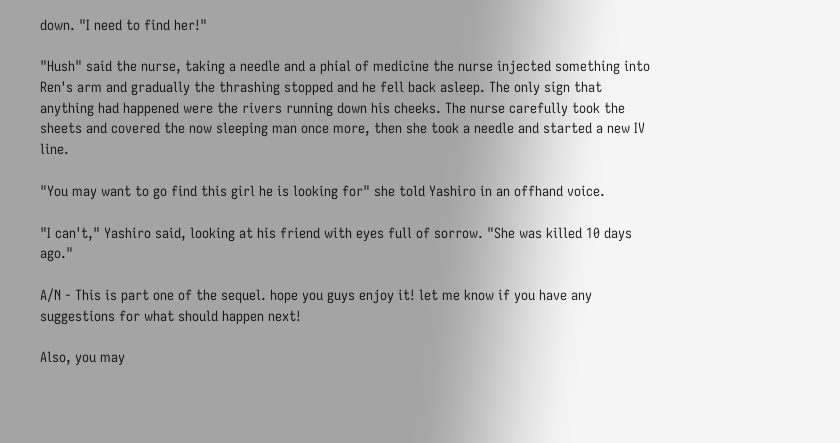down. "I need to find her!"

"Hush" said the nurse, taking a needle and a phial of medicine the nurse injected something into Ren's arm and gradually the thrashing stopped and he fell back asleep. The only sign that anything had happened were the rivers running down his cheeks. The nurse carefully took the sheets and covered the now sleeping man once more, then she took a needle and started a new IV line.

"You may want to go find this girl he is looking for" she told Yashiro in an offhand voice.

"I can't," Yashiro said, looking at his friend with eyes full of sorrow. "She was killed 10 days ago."

A/N - This is part one of the sequel. hope you guys enjoy it! let me know if you have any suggestions for what should happen next!

Also, you may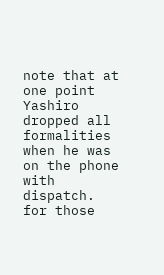note that at one point Yashiro dropped all formalities when he was on the phone with dispatch. for those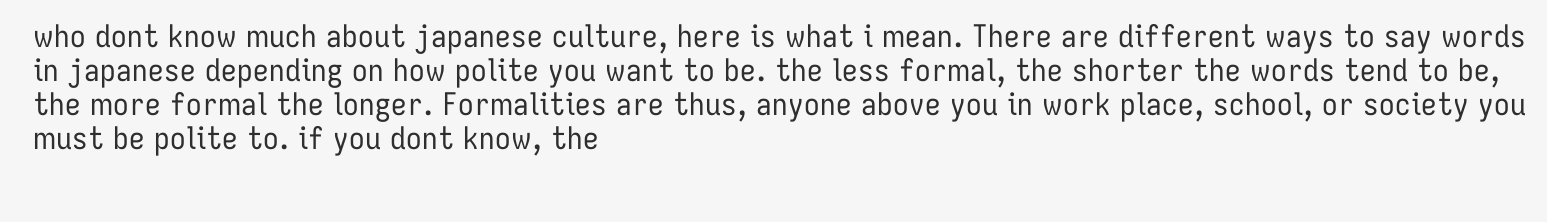who dont know much about japanese culture, here is what i mean. There are different ways to say words in japanese depending on how polite you want to be. the less formal, the shorter the words tend to be, the more formal the longer. Formalities are thus, anyone above you in work place, school, or society you must be polite to. if you dont know, the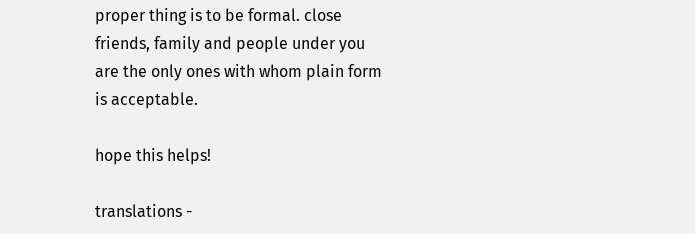proper thing is to be formal. close friends, family and people under you are the only ones with whom plain form is acceptable.

hope this helps!

translations -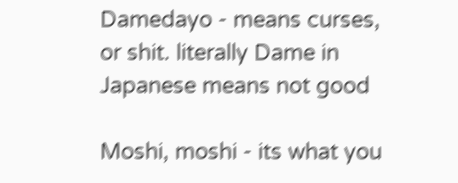Damedayo - means curses, or shit. literally Dame in Japanese means not good

Moshi, moshi - its what you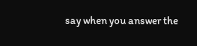say when you answer the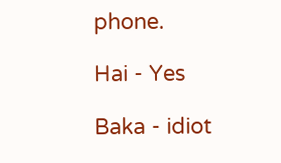phone.

Hai - Yes

Baka - idiot